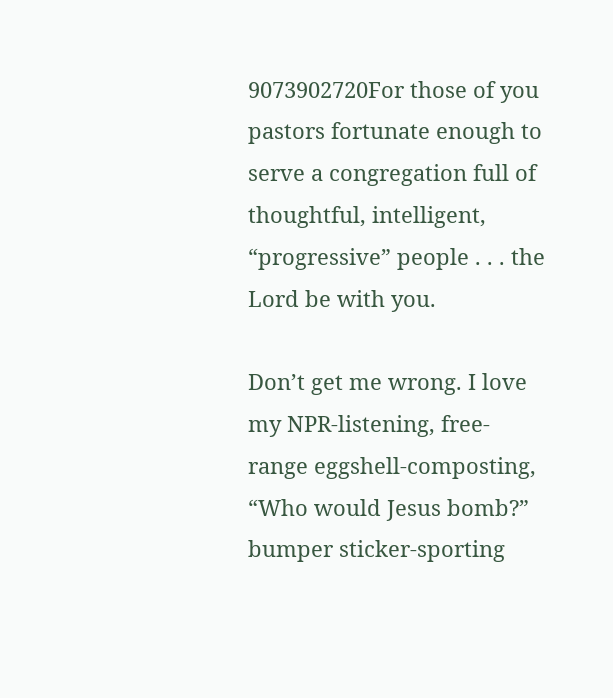9073902720For those of you pastors fortunate enough to serve a congregation full of thoughtful, intelligent, “progressive” people . . . the Lord be with you.

Don’t get me wrong. I love my NPR-listening, free-range eggshell-composting, “Who would Jesus bomb?” bumper sticker-sporting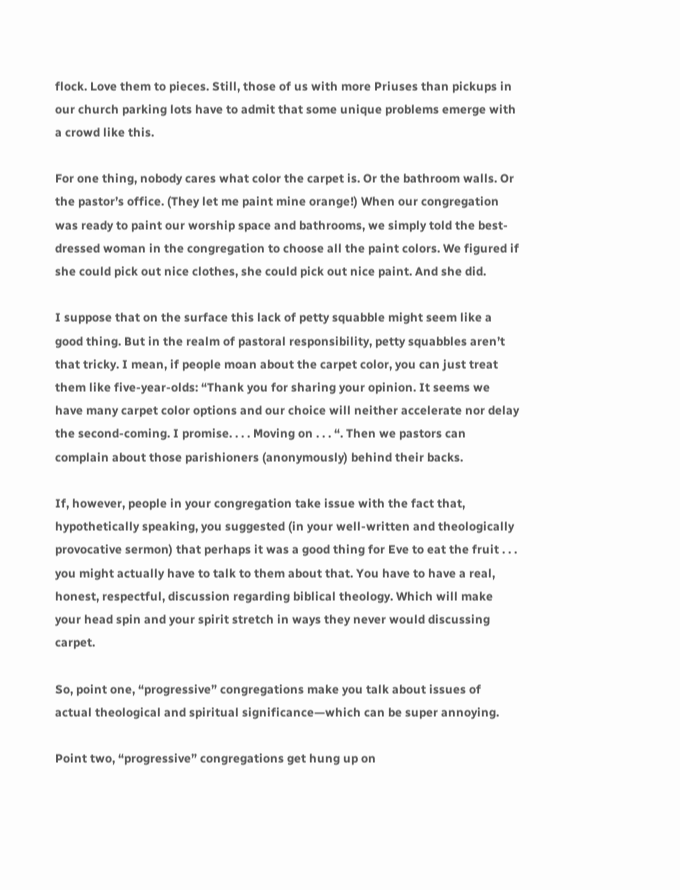flock. Love them to pieces. Still, those of us with more Priuses than pickups in our church parking lots have to admit that some unique problems emerge with a crowd like this.

For one thing, nobody cares what color the carpet is. Or the bathroom walls. Or the pastor’s office. (They let me paint mine orange!) When our congregation was ready to paint our worship space and bathrooms, we simply told the best-dressed woman in the congregation to choose all the paint colors. We figured if she could pick out nice clothes, she could pick out nice paint. And she did.

I suppose that on the surface this lack of petty squabble might seem like a good thing. But in the realm of pastoral responsibility, petty squabbles aren’t that tricky. I mean, if people moan about the carpet color, you can just treat them like five-year-olds: “Thank you for sharing your opinion. It seems we have many carpet color options and our choice will neither accelerate nor delay the second-coming. I promise. . . . Moving on . . . “. Then we pastors can complain about those parishioners (anonymously) behind their backs.

If, however, people in your congregation take issue with the fact that, hypothetically speaking, you suggested (in your well-written and theologically provocative sermon) that perhaps it was a good thing for Eve to eat the fruit . . . you might actually have to talk to them about that. You have to have a real, honest, respectful, discussion regarding biblical theology. Which will make your head spin and your spirit stretch in ways they never would discussing carpet.

So, point one, “progressive” congregations make you talk about issues of actual theological and spiritual significance—which can be super annoying.

Point two, “progressive” congregations get hung up on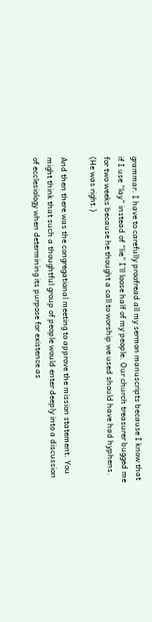grammar. I have to carefully proofread all my sermon manuscripts because I know that if I use “lay” instead of “lie” I’ll loose half of my people. Our church treasurer bugged me for two weeks because he thought a call to worship we used should have had hyphens. (He was right.)

And then there was the congregational meeting to approve the mission statement. You might think that such a thoughtful group of people would enter deeply into a discussion of ecclesiology when determining its purpose for existence as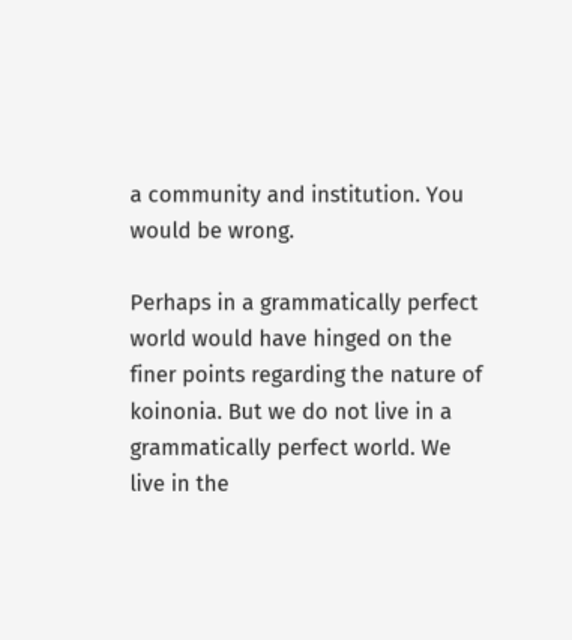a community and institution. You would be wrong.

Perhaps in a grammatically perfect world would have hinged on the finer points regarding the nature of koinonia. But we do not live in a grammatically perfect world. We live in the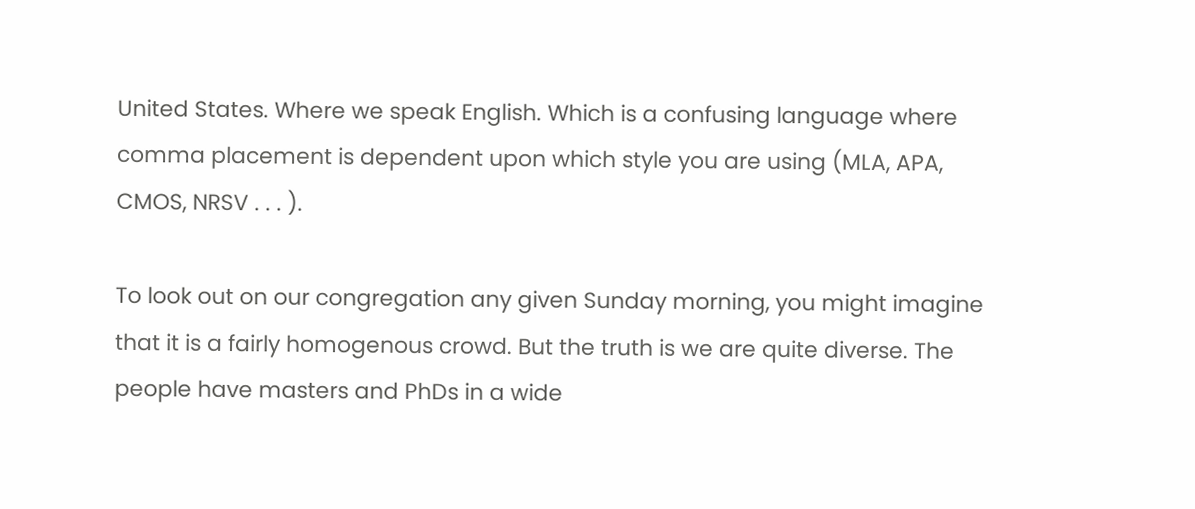United States. Where we speak English. Which is a confusing language where comma placement is dependent upon which style you are using (MLA, APA, CMOS, NRSV . . . ).

To look out on our congregation any given Sunday morning, you might imagine that it is a fairly homogenous crowd. But the truth is we are quite diverse. The people have masters and PhDs in a wide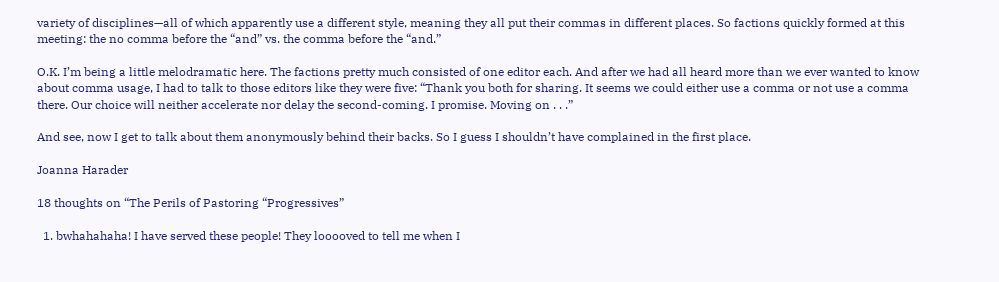variety of disciplines—all of which apparently use a different style, meaning they all put their commas in different places. So factions quickly formed at this meeting: the no comma before the “and” vs. the comma before the “and.”

O.K. I’m being a little melodramatic here. The factions pretty much consisted of one editor each. And after we had all heard more than we ever wanted to know about comma usage, I had to talk to those editors like they were five: “Thank you both for sharing. It seems we could either use a comma or not use a comma there. Our choice will neither accelerate nor delay the second-coming. I promise. Moving on . . .”

And see, now I get to talk about them anonymously behind their backs. So I guess I shouldn’t have complained in the first place.

Joanna Harader

18 thoughts on “The Perils of Pastoring “Progressives”

  1. bwhahahaha! I have served these people! They looooved to tell me when I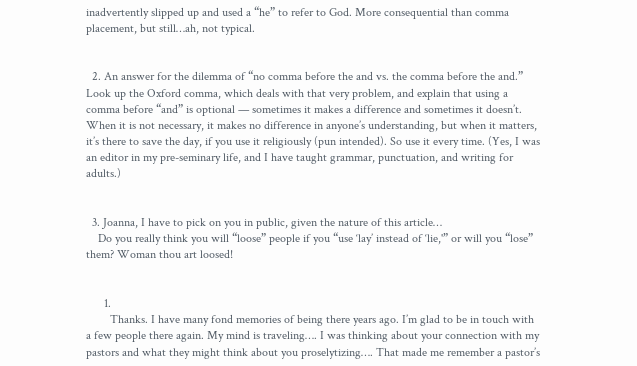inadvertently slipped up and used a “he” to refer to God. More consequential than comma placement, but still…ah, not typical.


  2. An answer for the dilemma of “no comma before the and vs. the comma before the and.” Look up the Oxford comma, which deals with that very problem, and explain that using a comma before “and” is optional — sometimes it makes a difference and sometimes it doesn’t. When it is not necessary, it makes no difference in anyone’s understanding, but when it matters, it’s there to save the day, if you use it religiously (pun intended). So use it every time. (Yes, I was an editor in my pre-seminary life, and I have taught grammar, punctuation, and writing for adults.)


  3. Joanna, I have to pick on you in public, given the nature of this article…
    Do you really think you will “loose” people if you “use ‘lay’ instead of ‘lie,'” or will you “lose” them? Woman thou art loosed!


      1.
        Thanks. I have many fond memories of being there years ago. I’m glad to be in touch with a few people there again. My mind is traveling…. I was thinking about your connection with my pastors and what they might think about you proselytizing…. That made me remember a pastor’s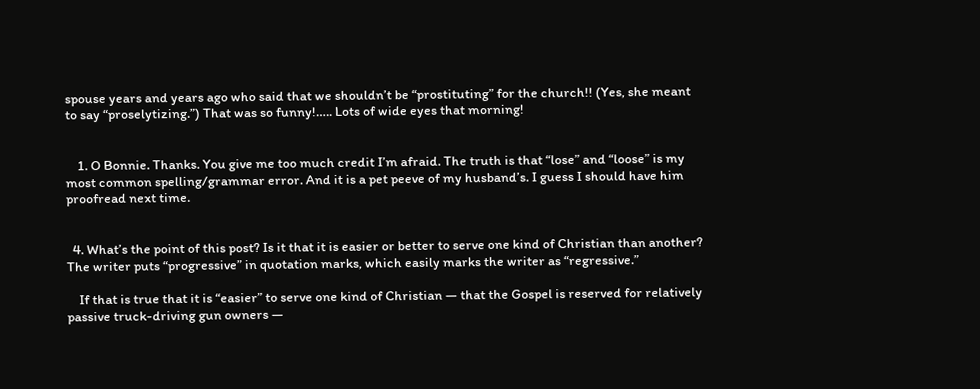spouse years and years ago who said that we shouldn’t be “prostituting” for the church!! (Yes, she meant to say “proselytizing.”) That was so funny!….. Lots of wide eyes that morning!


    1. O Bonnie. Thanks. You give me too much credit I’m afraid. The truth is that “lose” and “loose” is my most common spelling/grammar error. And it is a pet peeve of my husband’s. I guess I should have him proofread next time.


  4. What’s the point of this post? Is it that it is easier or better to serve one kind of Christian than another? The writer puts “progressive” in quotation marks, which easily marks the writer as “regressive.”

    If that is true that it is “easier” to serve one kind of Christian — that the Gospel is reserved for relatively passive truck-driving gun owners —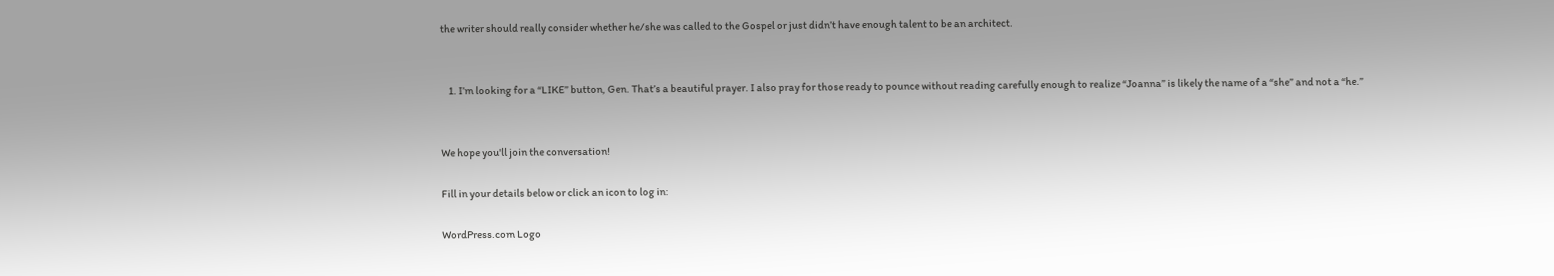the writer should really consider whether he/she was called to the Gospel or just didn’t have enough talent to be an architect.


    1. I’m looking for a “LIKE” button, Gen. That’s a beautiful prayer. I also pray for those ready to pounce without reading carefully enough to realize “Joanna” is likely the name of a “she” and not a “he.”


We hope you'll join the conversation!

Fill in your details below or click an icon to log in:

WordPress.com Logo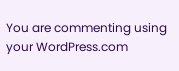You are commenting using your WordPress.com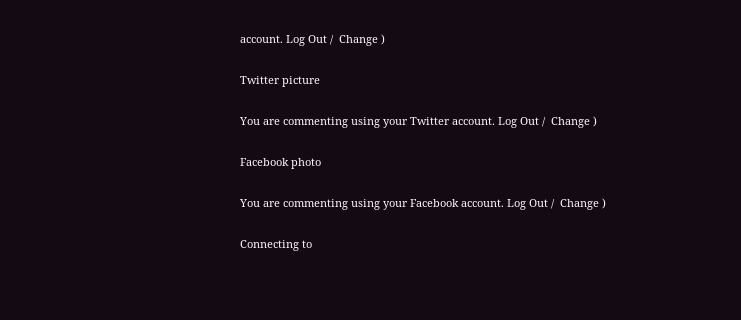account. Log Out /  Change )

Twitter picture

You are commenting using your Twitter account. Log Out /  Change )

Facebook photo

You are commenting using your Facebook account. Log Out /  Change )

Connecting to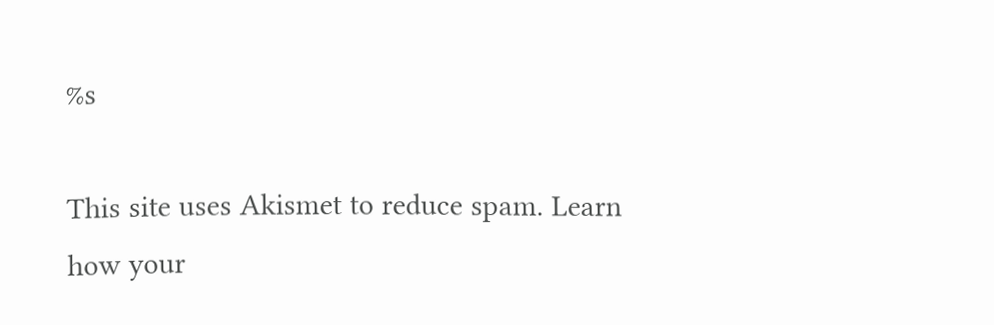%s

This site uses Akismet to reduce spam. Learn how your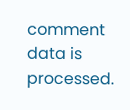comment data is processed.